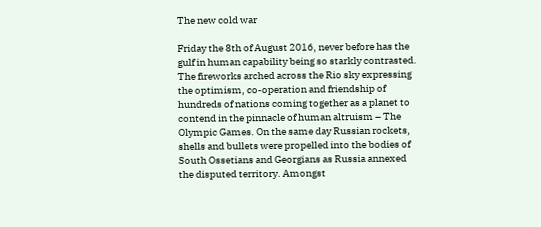The new cold war

Friday the 8th of August 2016, never before has the gulf in human capability being so starkly contrasted. The fireworks arched across the Rio sky expressing the optimism, co-operation and friendship of hundreds of nations coming together as a planet to contend in the pinnacle of human altruism – The Olympic Games. On the same day Russian rockets, shells and bullets were propelled into the bodies of South Ossetians and Georgians as Russia annexed the disputed territory. Amongst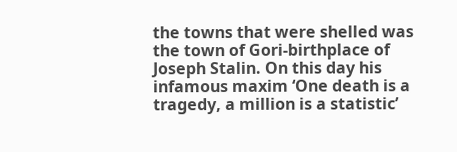the towns that were shelled was the town of Gori-birthplace of Joseph Stalin. On this day his infamous maxim ‘One death is a tragedy, a million is a statistic’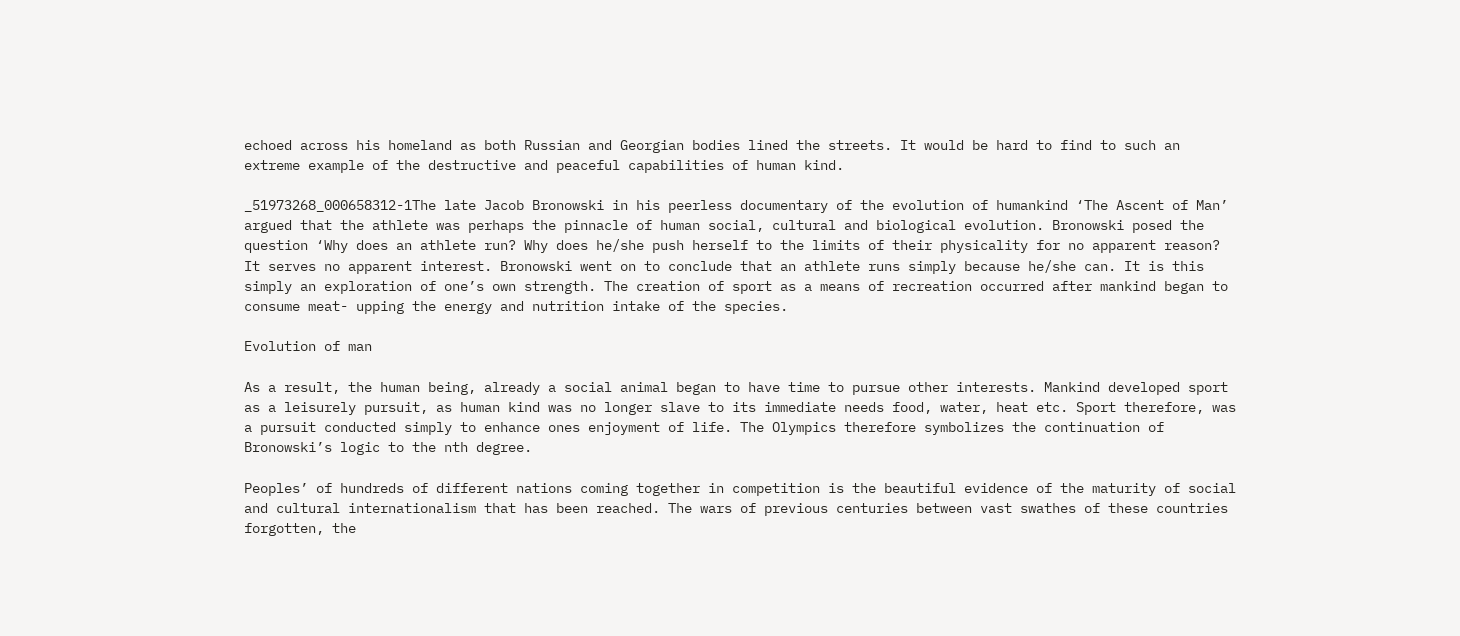echoed across his homeland as both Russian and Georgian bodies lined the streets. It would be hard to find to such an extreme example of the destructive and peaceful capabilities of human kind.

_51973268_000658312-1The late Jacob Bronowski in his peerless documentary of the evolution of humankind ‘The Ascent of Man’ argued that the athlete was perhaps the pinnacle of human social, cultural and biological evolution. Bronowski posed the question ‘Why does an athlete run? Why does he/she push herself to the limits of their physicality for no apparent reason? It serves no apparent interest. Bronowski went on to conclude that an athlete runs simply because he/she can. It is this simply an exploration of one’s own strength. The creation of sport as a means of recreation occurred after mankind began to consume meat- upping the energy and nutrition intake of the species.

Evolution of man

As a result, the human being, already a social animal began to have time to pursue other interests. Mankind developed sport as a leisurely pursuit, as human kind was no longer slave to its immediate needs food, water, heat etc. Sport therefore, was a pursuit conducted simply to enhance ones enjoyment of life. The Olympics therefore symbolizes the continuation of Bronowski’s logic to the nth degree.

Peoples’ of hundreds of different nations coming together in competition is the beautiful evidence of the maturity of social and cultural internationalism that has been reached. The wars of previous centuries between vast swathes of these countries forgotten, the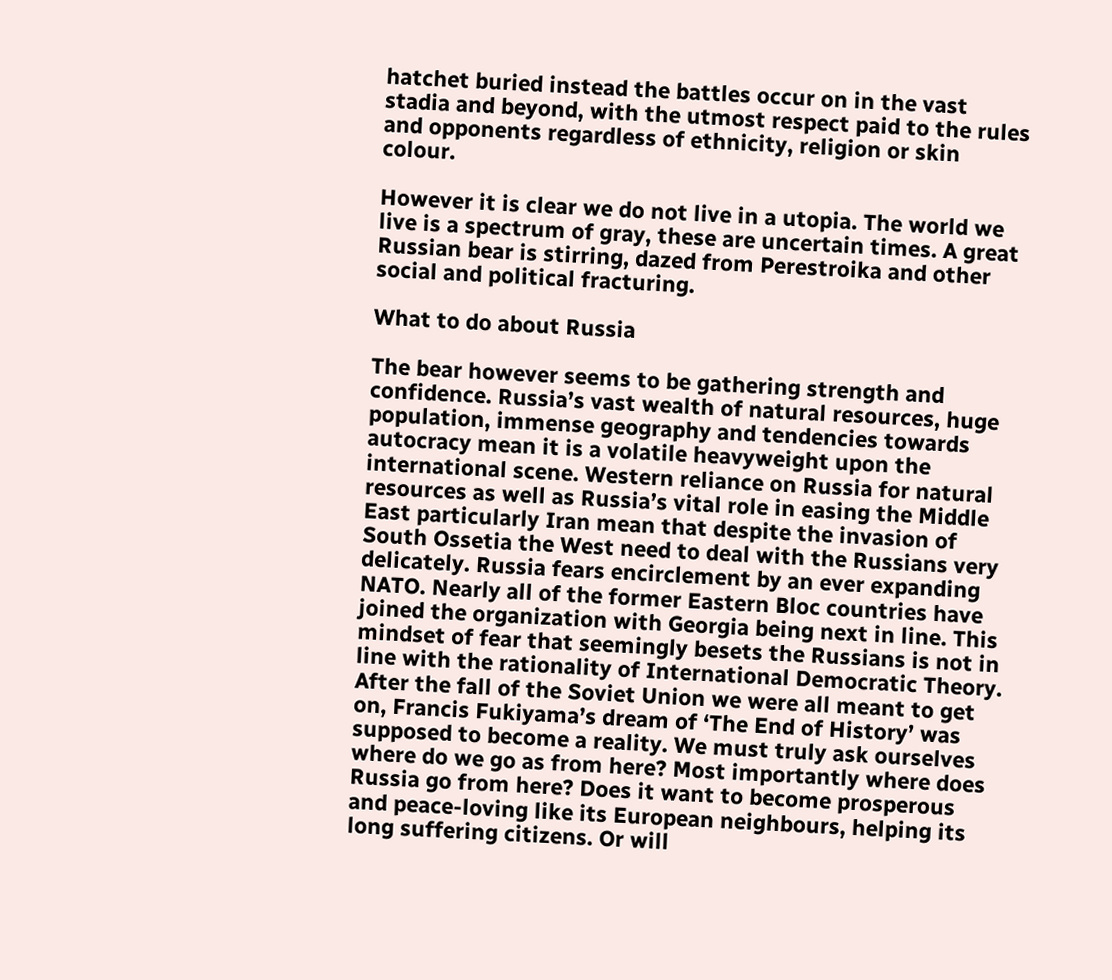hatchet buried instead the battles occur on in the vast stadia and beyond, with the utmost respect paid to the rules and opponents regardless of ethnicity, religion or skin colour.

However it is clear we do not live in a utopia. The world we live is a spectrum of gray, these are uncertain times. A great Russian bear is stirring, dazed from Perestroika and other social and political fracturing.

What to do about Russia

The bear however seems to be gathering strength and confidence. Russia’s vast wealth of natural resources, huge population, immense geography and tendencies towards autocracy mean it is a volatile heavyweight upon the international scene. Western reliance on Russia for natural resources as well as Russia’s vital role in easing the Middle East particularly Iran mean that despite the invasion of South Ossetia the West need to deal with the Russians very delicately. Russia fears encirclement by an ever expanding NATO. Nearly all of the former Eastern Bloc countries have joined the organization with Georgia being next in line. This mindset of fear that seemingly besets the Russians is not in line with the rationality of International Democratic Theory. After the fall of the Soviet Union we were all meant to get on, Francis Fukiyama’s dream of ‘The End of History’ was supposed to become a reality. We must truly ask ourselves where do we go as from here? Most importantly where does Russia go from here? Does it want to become prosperous and peace-loving like its European neighbours, helping its long suffering citizens. Or will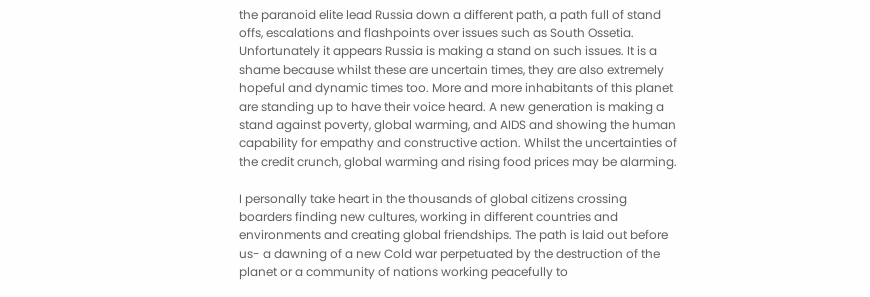the paranoid elite lead Russia down a different path, a path full of stand offs, escalations and flashpoints over issues such as South Ossetia.
Unfortunately it appears Russia is making a stand on such issues. It is a shame because whilst these are uncertain times, they are also extremely hopeful and dynamic times too. More and more inhabitants of this planet are standing up to have their voice heard. A new generation is making a stand against poverty, global warming, and AIDS and showing the human capability for empathy and constructive action. Whilst the uncertainties of the credit crunch, global warming and rising food prices may be alarming.

I personally take heart in the thousands of global citizens crossing boarders finding new cultures, working in different countries and environments and creating global friendships. The path is laid out before us- a dawning of a new Cold war perpetuated by the destruction of the planet or a community of nations working peacefully to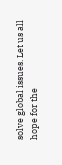solve global issues. Let us all hope for the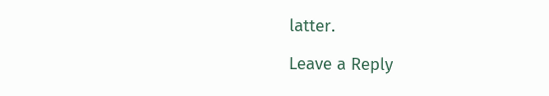latter.

Leave a Reply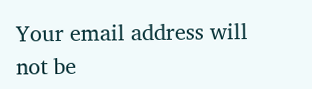Your email address will not be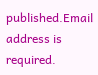published.Email address is required.